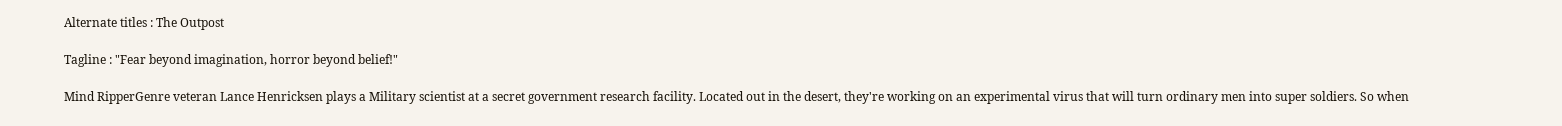Alternate titles : The Outpost

Tagline : "Fear beyond imagination, horror beyond belief!"

Mind RipperGenre veteran Lance Henricksen plays a Military scientist at a secret government research facility. Located out in the desert, they're working on an experimental virus that will turn ordinary men into super soldiers. So when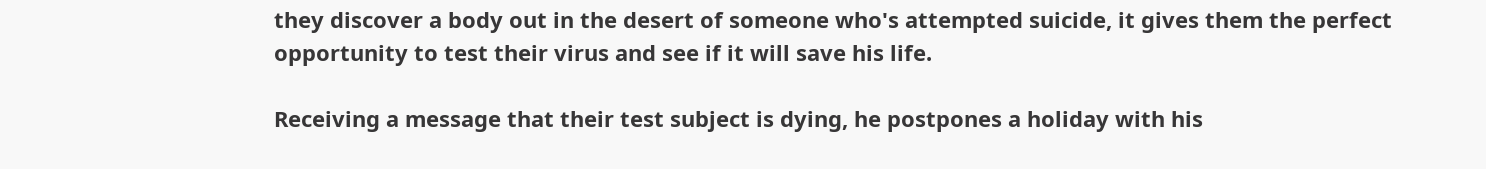they discover a body out in the desert of someone who's attempted suicide, it gives them the perfect opportunity to test their virus and see if it will save his life.

Receiving a message that their test subject is dying, he postpones a holiday with his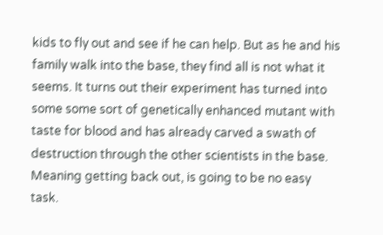kids to fly out and see if he can help. But as he and his family walk into the base, they find all is not what it seems. It turns out their experiment has turned into some some sort of genetically enhanced mutant with taste for blood and has already carved a swath of destruction through the other scientists in the base. Meaning getting back out, is going to be no easy task.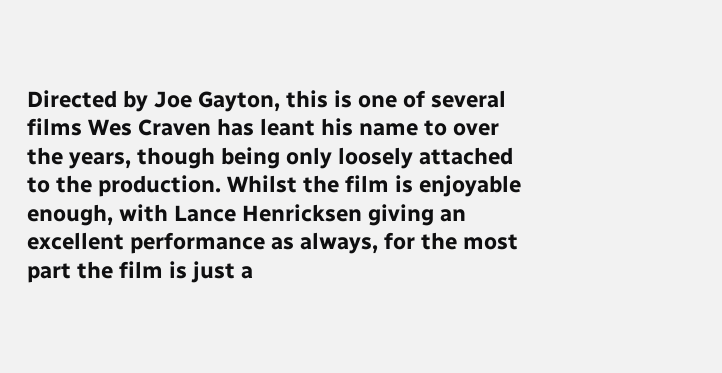Directed by Joe Gayton, this is one of several films Wes Craven has leant his name to over the years, though being only loosely attached to the production. Whilst the film is enjoyable enough, with Lance Henricksen giving an excellent performance as always, for the most part the film is just a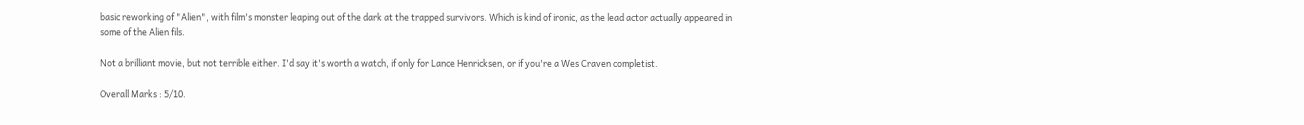basic reworking of "Alien", with film's monster leaping out of the dark at the trapped survivors. Which is kind of ironic, as the lead actor actually appeared in some of the Alien fils.

Not a brilliant movie, but not terrible either. I'd say it's worth a watch, if only for Lance Henricksen, or if you're a Wes Craven completist.

Overall Marks : 5/10.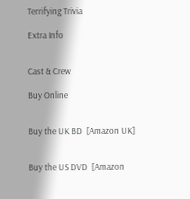Terrifying Trivia

Extra Info


Cast & Crew

Buy Online


Buy the UK BD  [Amazon UK]


Buy the US DVD  [Amazon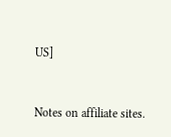US]


Notes on affiliate sites.